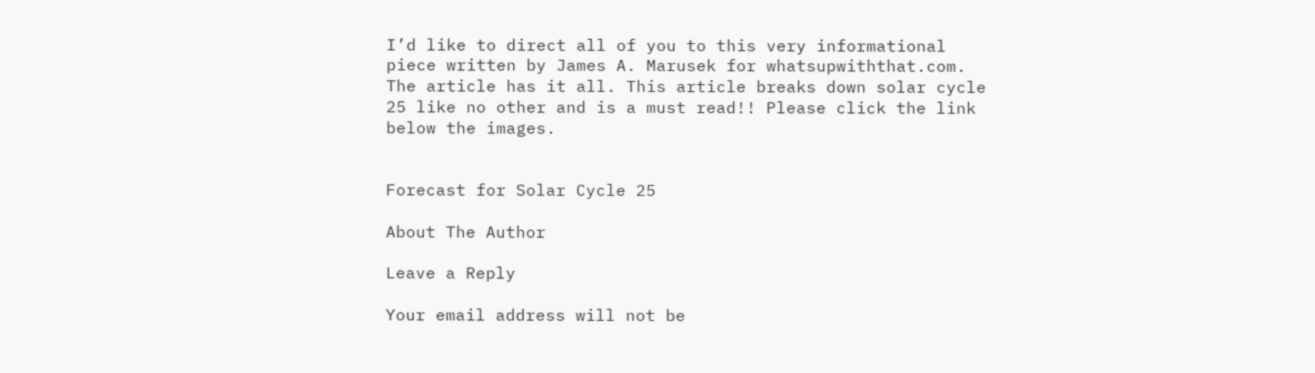I’d like to direct all of you to this very informational piece written by James A. Marusek for whatsupwiththat.com. The article has it all. This article breaks down solar cycle 25 like no other and is a must read!! Please click the link below the images.


Forecast for Solar Cycle 25

About The Author

Leave a Reply

Your email address will not be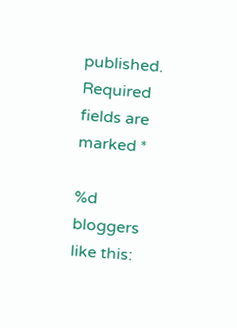published. Required fields are marked *

%d bloggers like this: